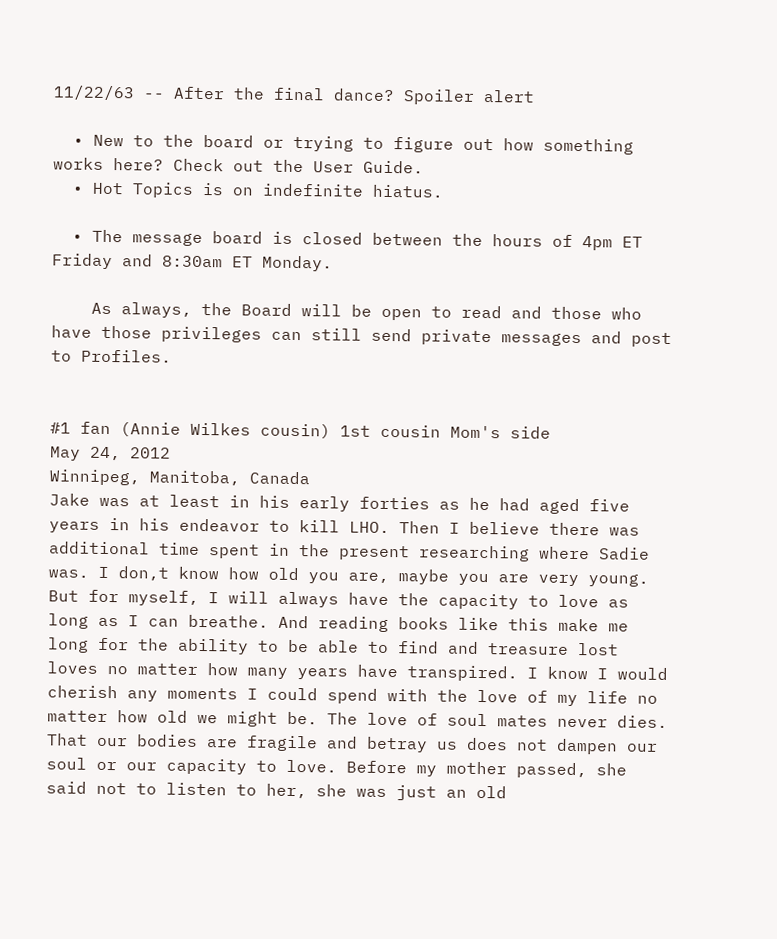11/22/63 -- After the final dance? Spoiler alert

  • New to the board or trying to figure out how something works here? Check out the User Guide.
  • Hot Topics is on indefinite hiatus.

  • The message board is closed between the hours of 4pm ET Friday and 8:30am ET Monday.

    As always, the Board will be open to read and those who have those privileges can still send private messages and post to Profiles.


#1 fan (Annie Wilkes cousin) 1st cousin Mom's side
May 24, 2012
Winnipeg, Manitoba, Canada
Jake was at least in his early forties as he had aged five years in his endeavor to kill LHO. Then I believe there was additional time spent in the present researching where Sadie was. I don,t know how old you are, maybe you are very young. But for myself, I will always have the capacity to love as long as I can breathe. And reading books like this make me long for the ability to be able to find and treasure lost loves no matter how many years have transpired. I know I would cherish any moments I could spend with the love of my life no matter how old we might be. The love of soul mates never dies. That our bodies are fragile and betray us does not dampen our soul or our capacity to love. Before my mother passed, she said not to listen to her, she was just an old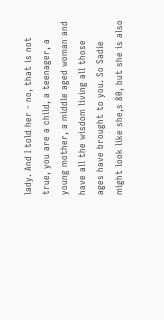lady. And I told her - no, that is not true, you are a child, a teenager, a young mother, a middle aged woman and have all the wisdom living all those ages have brought to you. So Sadie might look like she,s 80, but she is also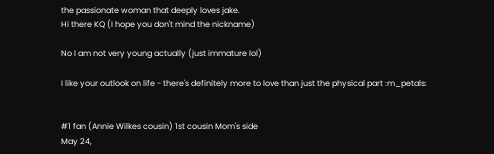the passionate woman that deeply loves jake.
Hi there KQ (I hope you don't mind the nickname)

No I am not very young actually (just immature lol)

I like your outlook on life - there's definitely more to love than just the physical part :m_petals:


#1 fan (Annie Wilkes cousin) 1st cousin Mom's side
May 24,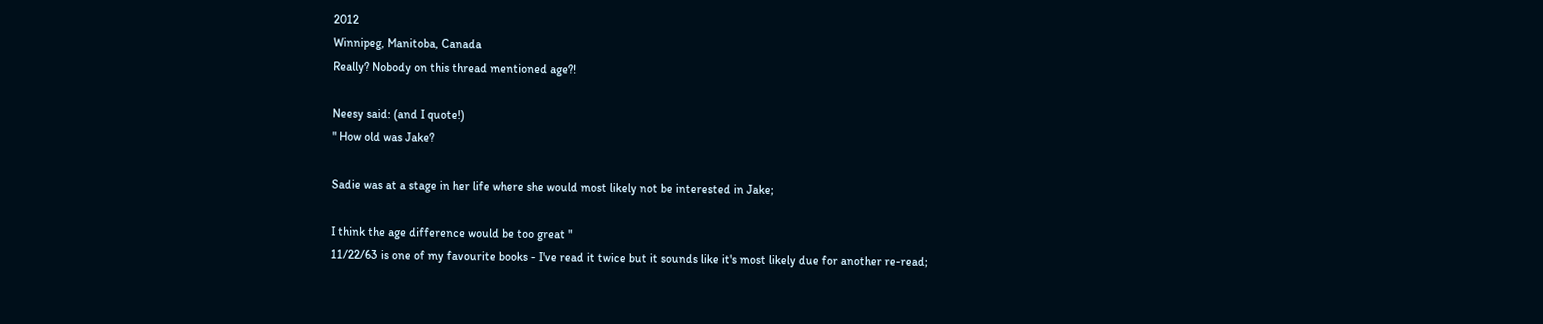2012
Winnipeg, Manitoba, Canada
Really? Nobody on this thread mentioned age?!

Neesy said: (and I quote!)
" How old was Jake?

Sadie was at a stage in her life where she would most likely not be interested in Jake;

I think the age difference would be too great "
11/22/63 is one of my favourite books - I've read it twice but it sounds like it's most likely due for another re-read;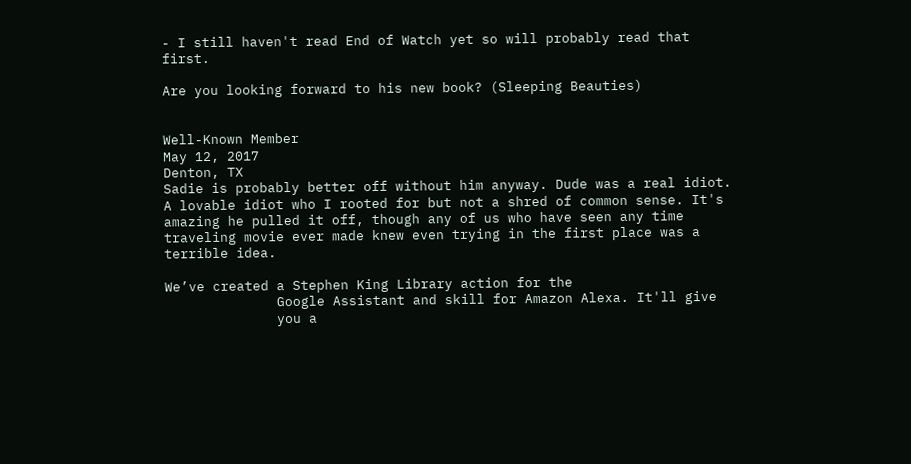- I still haven't read End of Watch yet so will probably read that first.

Are you looking forward to his new book? (Sleeping Beauties)


Well-Known Member
May 12, 2017
Denton, TX
Sadie is probably better off without him anyway. Dude was a real idiot. A lovable idiot who I rooted for but not a shred of common sense. It's amazing he pulled it off, though any of us who have seen any time traveling movie ever made knew even trying in the first place was a terrible idea.

We’ve created a Stephen King Library action for the
              Google Assistant and skill for Amazon Alexa. It'll give
              you a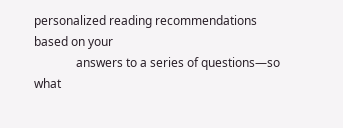personalized reading recommendations based on your
              answers to a series of questions—so what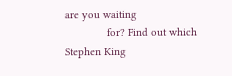are you waiting
              for? Find out which Stephen King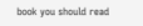book you should read